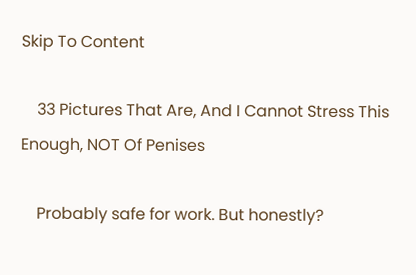Skip To Content

    33 Pictures That Are, And I Cannot Stress This Enough, NOT Of Penises

    Probably safe for work. But honestly?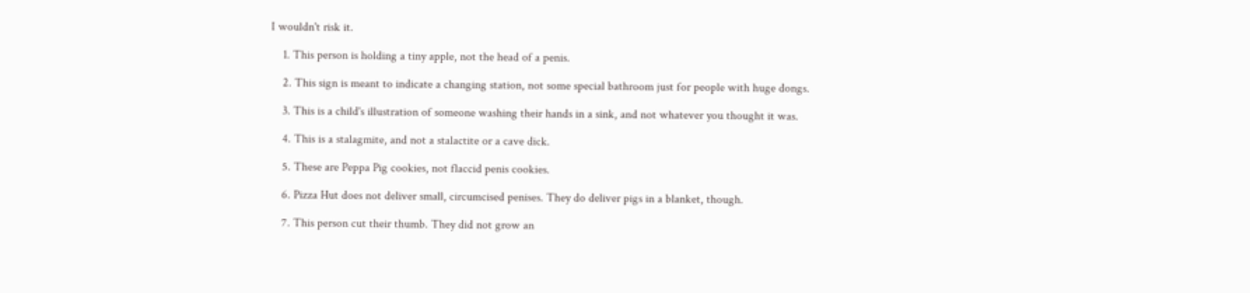I wouldn't risk it.

    1. This person is holding a tiny apple, not the head of a penis.

    2. This sign is meant to indicate a changing station, not some special bathroom just for people with huge dongs.

    3. This is a child's illustration of someone washing their hands in a sink, and not whatever you thought it was.

    4. This is a stalagmite, and not a stalactite or a cave dick.

    5. These are Peppa Pig cookies, not flaccid penis cookies.

    6. Pizza Hut does not deliver small, circumcised penises. They do deliver pigs in a blanket, though.

    7. This person cut their thumb. They did not grow an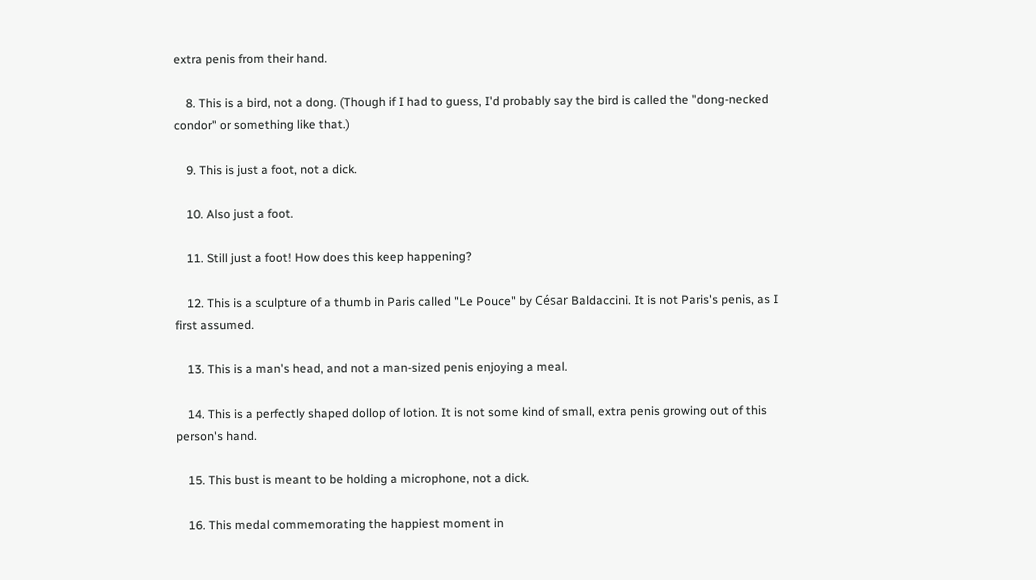extra penis from their hand.

    8. This is a bird, not a dong. (Though if I had to guess, I'd probably say the bird is called the "dong-necked condor" or something like that.)

    9. This is just a foot, not a dick.

    10. Also just a foot.

    11. Still just a foot! How does this keep happening?

    12. This is a sculpture of a thumb in Paris called "Le Pouce" by César Baldaccini. It is not Paris's penis, as I first assumed.

    13. This is a man's head, and not a man-sized penis enjoying a meal.

    14. This is a perfectly shaped dollop of lotion. It is not some kind of small, extra penis growing out of this person's hand.

    15. This bust is meant to be holding a microphone, not a dick.

    16. This medal commemorating the happiest moment in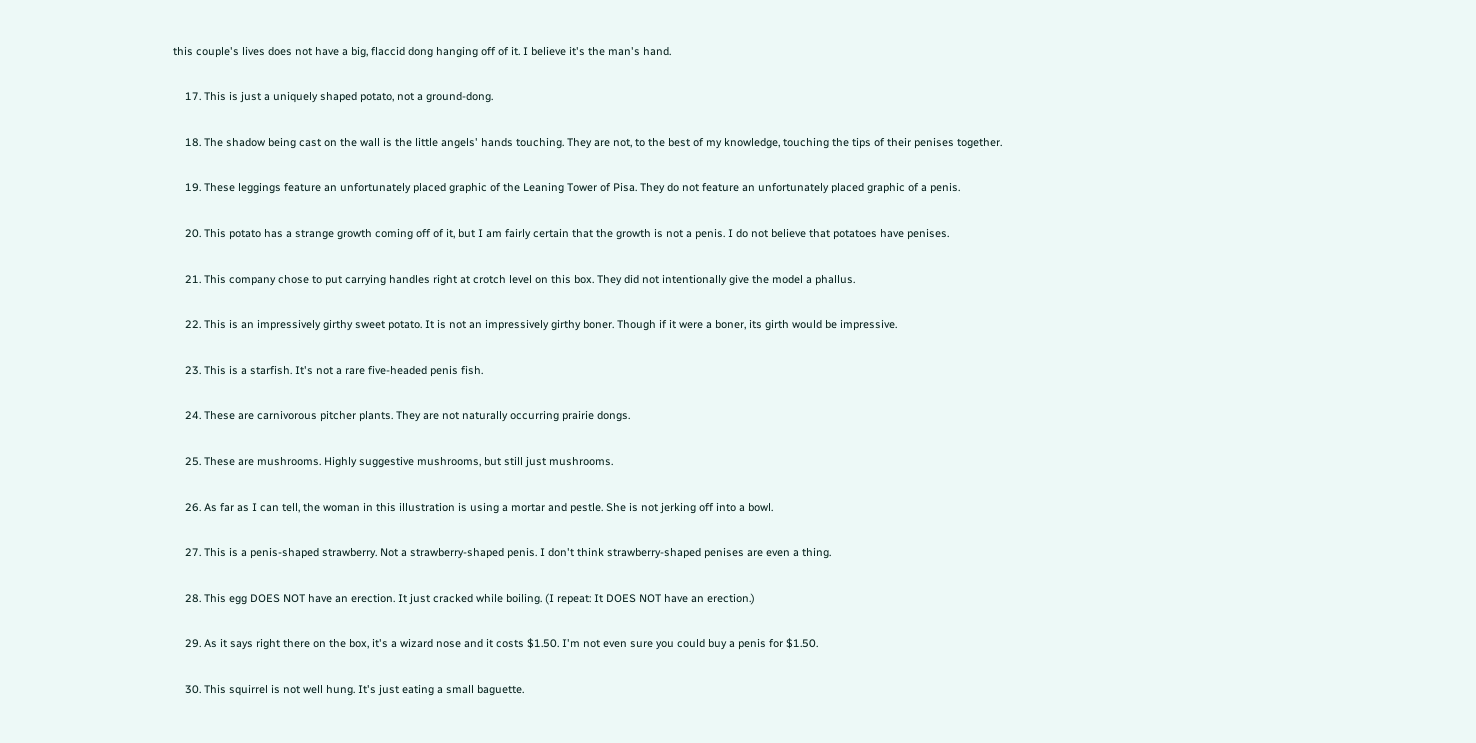this couple's lives does not have a big, flaccid dong hanging off of it. I believe it's the man's hand.

    17. This is just a uniquely shaped potato, not a ground-dong.

    18. The shadow being cast on the wall is the little angels' hands touching. They are not, to the best of my knowledge, touching the tips of their penises together.

    19. These leggings feature an unfortunately placed graphic of the Leaning Tower of Pisa. They do not feature an unfortunately placed graphic of a penis.

    20. This potato has a strange growth coming off of it, but I am fairly certain that the growth is not a penis. I do not believe that potatoes have penises.

    21. This company chose to put carrying handles right at crotch level on this box. They did not intentionally give the model a phallus.

    22. This is an impressively girthy sweet potato. It is not an impressively girthy boner. Though if it were a boner, its girth would be impressive.

    23. This is a starfish. It's not a rare five-headed penis fish.

    24. These are carnivorous pitcher plants. They are not naturally occurring prairie dongs.

    25. These are mushrooms. Highly suggestive mushrooms, but still just mushrooms.

    26. As far as I can tell, the woman in this illustration is using a mortar and pestle. She is not jerking off into a bowl.

    27. This is a penis-shaped strawberry. Not a strawberry-shaped penis. I don't think strawberry-shaped penises are even a thing.

    28. This egg DOES NOT have an erection. It just cracked while boiling. (I repeat: It DOES NOT have an erection.)

    29. As it says right there on the box, it's a wizard nose and it costs $1.50. I'm not even sure you could buy a penis for $1.50.

    30. This squirrel is not well hung. It's just eating a small baguette.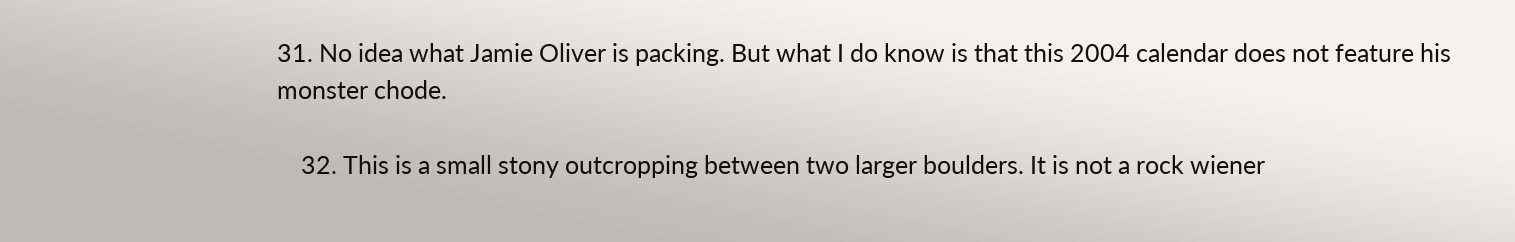31. No idea what Jamie Oliver is packing. But what I do know is that this 2004 calendar does not feature his monster chode.

    32. This is a small stony outcropping between two larger boulders. It is not a rock wiener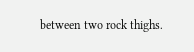between two rock thighs.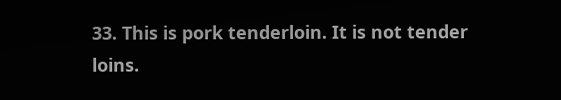33. This is pork tenderloin. It is not tender loins.